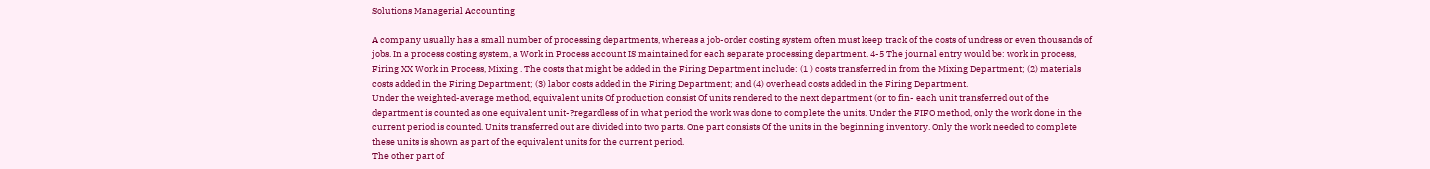Solutions Managerial Accounting

A company usually has a small number of processing departments, whereas a job-order costing system often must keep track of the costs of undress or even thousands of jobs. In a process costing system, a Work in Process account IS maintained for each separate processing department. 4-5 The journal entry would be: work in process, Firing XX Work in Process, Mixing . The costs that might be added in the Firing Department include: (1 ) costs transferred in from the Mixing Department; (2) materials costs added in the Firing Department; (3) labor costs added in the Firing Department; and (4) overhead costs added in the Firing Department.
Under the weighted-average method, equivalent units Of production consist Of units rendered to the next department (or to fin- each unit transferred out of the department is counted as one equivalent unit-?regardless of in what period the work was done to complete the units. Under the FIFO method, only the work done in the current period is counted. Units transferred out are divided into two parts. One part consists Of the units in the beginning inventory. Only the work needed to complete these units is shown as part of the equivalent units for the current period.
The other part of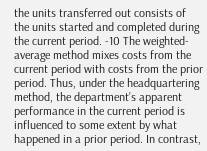the units transferred out consists of the units started and completed during the current period. -10 The weighted-average method mixes costs from the current period with costs from the prior period. Thus, under the headquartering method, the department’s apparent performance in the current period is influenced to some extent by what happened in a prior period. In contrast,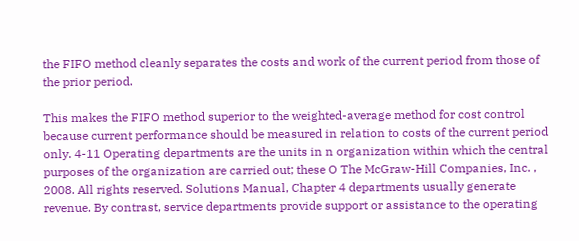the FIFO method cleanly separates the costs and work of the current period from those of the prior period.

This makes the FIFO method superior to the weighted-average method for cost control because current performance should be measured in relation to costs of the current period only. 4-11 Operating departments are the units in n organization within which the central purposes of the organization are carried out; these O The McGraw-Hill Companies, Inc. , 2008. All rights reserved. Solutions Manual, Chapter 4 departments usually generate revenue. By contrast, service departments provide support or assistance to the operating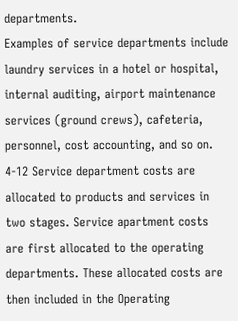departments.
Examples of service departments include laundry services in a hotel or hospital, internal auditing, airport maintenance services (ground crews), cafeteria, personnel, cost accounting, and so on. 4-12 Service department costs are allocated to products and services in two stages. Service apartment costs are first allocated to the operating departments. These allocated costs are then included in the Operating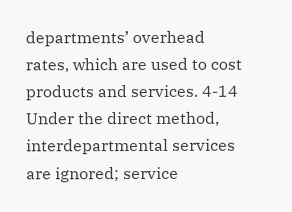departments’ overhead rates, which are used to cost products and services. 4-14 Under the direct method, interdepartmental services are ignored; service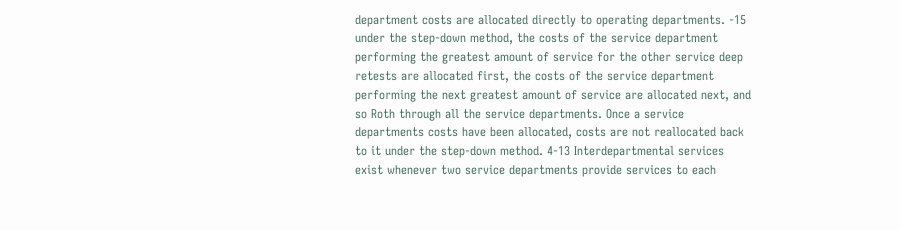department costs are allocated directly to operating departments. -15 under the step-down method, the costs of the service department performing the greatest amount of service for the other service deep retests are allocated first, the costs of the service department performing the next greatest amount of service are allocated next, and so Roth through all the service departments. Once a service departments costs have been allocated, costs are not reallocated back to it under the step-down method. 4-13 Interdepartmental services exist whenever two service departments provide services to each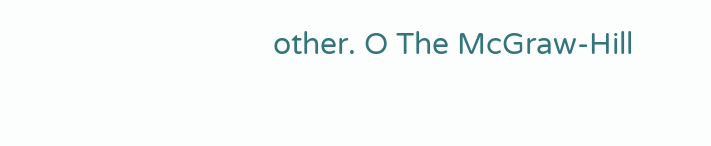other. O The McGraw-Hill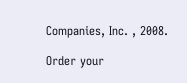Companies, Inc. , 2008.

Order your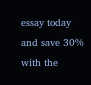essay today and save 30% with the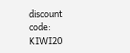discount code: KIWI20